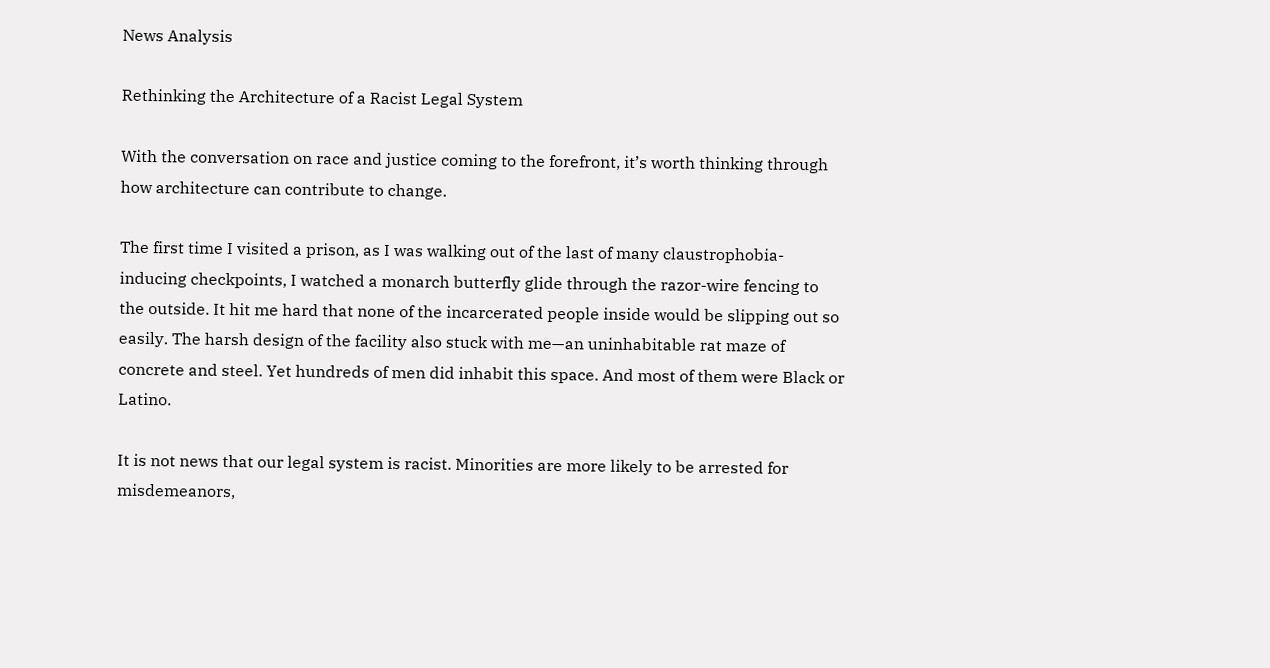News Analysis

Rethinking the Architecture of a Racist Legal System

With the conversation on race and justice coming to the forefront, it’s worth thinking through how architecture can contribute to change.

The first time I visited a prison, as I was walking out of the last of many claustrophobia-inducing checkpoints, I watched a monarch butterfly glide through the razor-wire fencing to the outside. It hit me hard that none of the incarcerated people inside would be slipping out so easily. The harsh design of the facility also stuck with me—an uninhabitable rat maze of concrete and steel. Yet hundreds of men did inhabit this space. And most of them were Black or Latino.

It is not news that our legal system is racist. Minorities are more likely to be arrested for misdemeanors,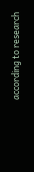according to research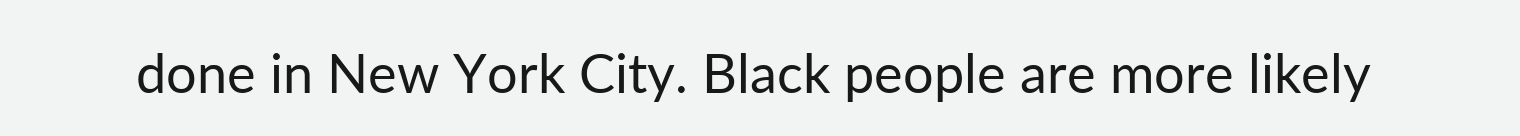done in New York City. Black people are more likely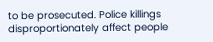to be prosecuted. Police killings disproportionately affect people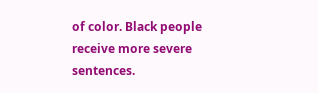of color. Black people receive more severe sentences.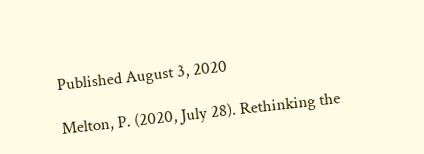Published August 3, 2020

Melton, P. (2020, July 28). Rethinking the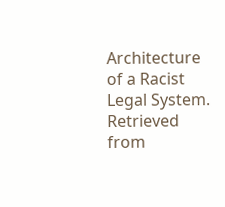Architecture of a Racist Legal System. Retrieved from